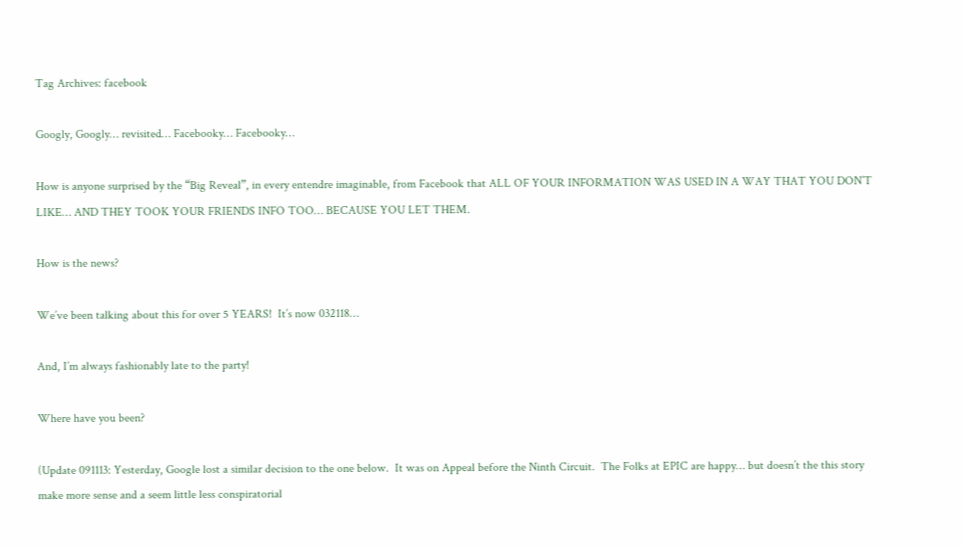Tag Archives: facebook

Googly, Googly… revisited… Facebooky… Facebooky…

How is anyone surprised by the “Big Reveal”, in every entendre imaginable, from Facebook that ALL OF YOUR INFORMATION WAS USED IN A WAY THAT YOU DON’T LIKE… AND THEY TOOK YOUR FRIENDS INFO TOO… BECAUSE YOU LET THEM.

How is the news?

We’ve been talking about this for over 5 YEARS!  It’s now 032118…

And, I’m always fashionably late to the party!

Where have you been?

(Update 091113: Yesterday, Google lost a similar decision to the one below.  It was on Appeal before the Ninth Circuit.  The Folks at EPIC are happy… but doesn’t the this story make more sense and a seem little less conspiratorial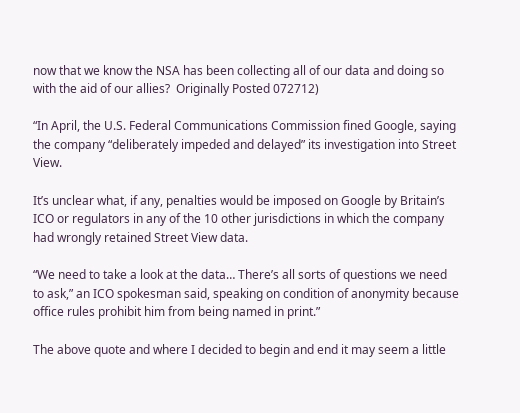now that we know the NSA has been collecting all of our data and doing so with the aid of our allies?  Originally Posted 072712)

“In April, the U.S. Federal Communications Commission fined Google, saying the company “deliberately impeded and delayed” its investigation into Street View.

It’s unclear what, if any, penalties would be imposed on Google by Britain’s ICO or regulators in any of the 10 other jurisdictions in which the company had wrongly retained Street View data.

“We need to take a look at the data… There’s all sorts of questions we need to ask,” an ICO spokesman said, speaking on condition of anonymity because office rules prohibit him from being named in print.”

The above quote and where I decided to begin and end it may seem a little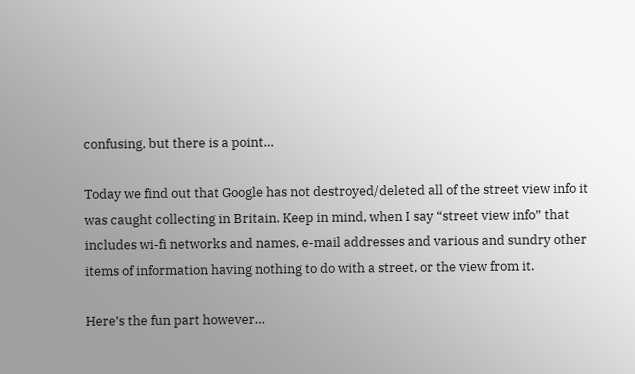confusing, but there is a point…

Today we find out that Google has not destroyed/deleted all of the street view info it was caught collecting in Britain. Keep in mind, when I say “street view info” that includes wi-fi networks and names, e-mail addresses and various and sundry other items of information having nothing to do with a street, or the view from it.

Here’s the fun part however…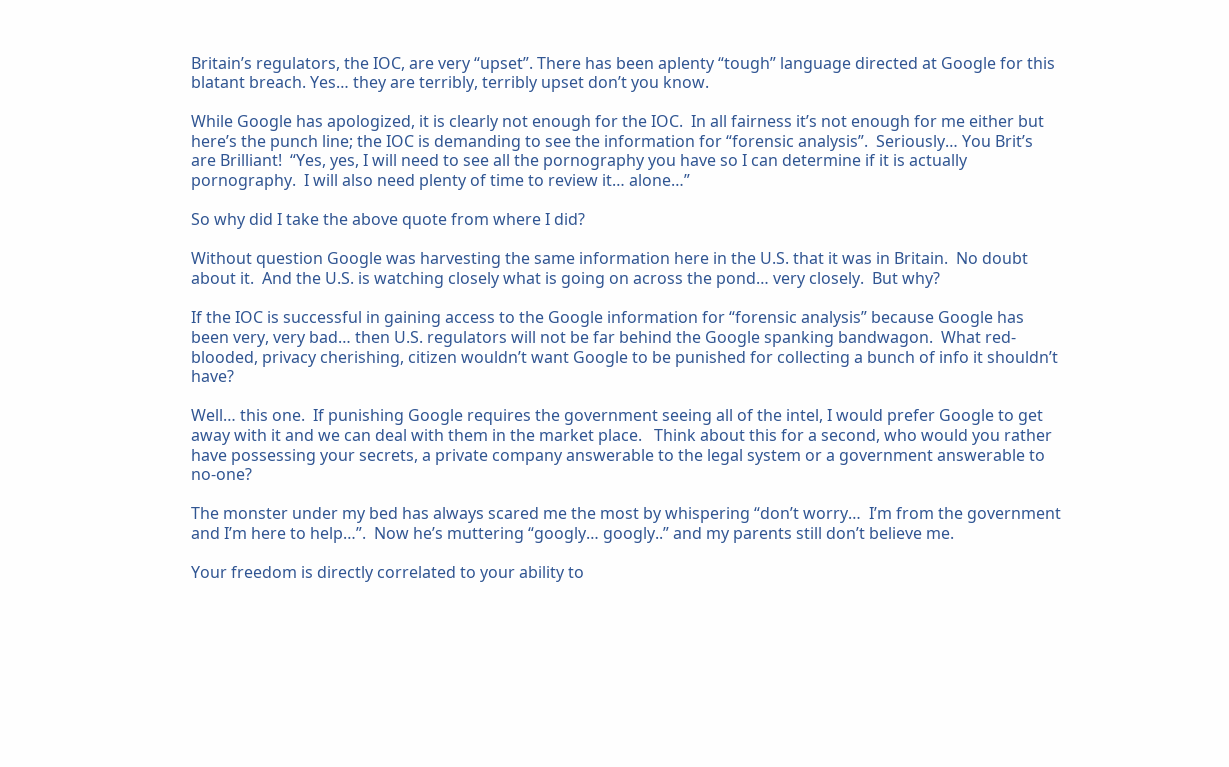Britain’s regulators, the IOC, are very “upset”. There has been aplenty “tough” language directed at Google for this blatant breach. Yes… they are terribly, terribly upset don’t you know.

While Google has apologized, it is clearly not enough for the IOC.  In all fairness it’s not enough for me either but here’s the punch line; the IOC is demanding to see the information for “forensic analysis”.  Seriously… You Brit’s are Brilliant!  “Yes, yes, I will need to see all the pornography you have so I can determine if it is actually pornography.  I will also need plenty of time to review it… alone…”

So why did I take the above quote from where I did?

Without question Google was harvesting the same information here in the U.S. that it was in Britain.  No doubt about it.  And the U.S. is watching closely what is going on across the pond… very closely.  But why?

If the IOC is successful in gaining access to the Google information for “forensic analysis” because Google has been very, very bad… then U.S. regulators will not be far behind the Google spanking bandwagon.  What red-blooded, privacy cherishing, citizen wouldn’t want Google to be punished for collecting a bunch of info it shouldn’t have?

Well… this one.  If punishing Google requires the government seeing all of the intel, I would prefer Google to get away with it and we can deal with them in the market place.   Think about this for a second, who would you rather have possessing your secrets, a private company answerable to the legal system or a government answerable to no-one?

The monster under my bed has always scared me the most by whispering “don’t worry…  I’m from the government and I’m here to help…”.  Now he’s muttering “googly… googly..” and my parents still don’t believe me.

Your freedom is directly correlated to your ability to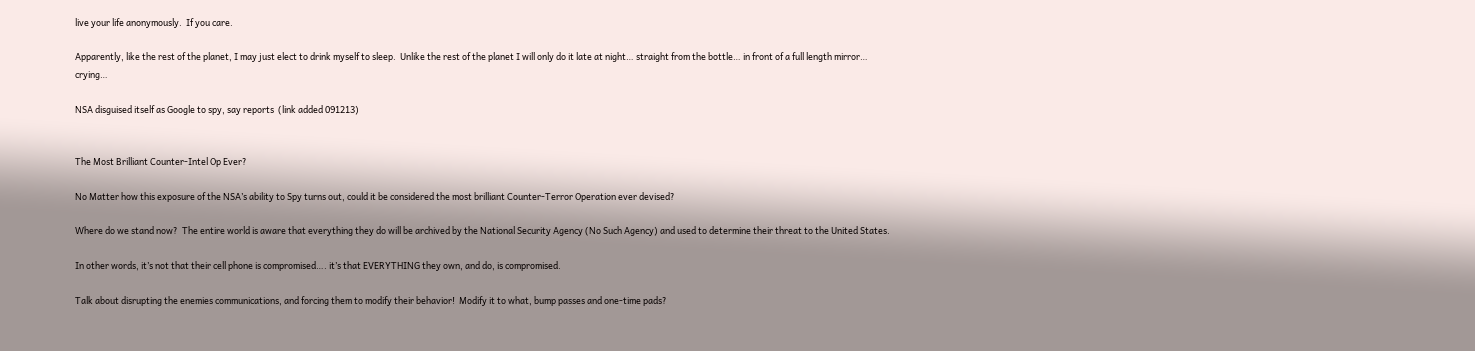live your life anonymously.  If you care.

Apparently, like the rest of the planet, I may just elect to drink myself to sleep.  Unlike the rest of the planet I will only do it late at night… straight from the bottle… in front of a full length mirror… crying…

NSA disguised itself as Google to spy, say reports  (link added 091213)


The Most Brilliant Counter-Intel Op Ever?

No Matter how this exposure of the NSA’s ability to Spy turns out, could it be considered the most brilliant Counter-Terror Operation ever devised?

Where do we stand now?  The entire world is aware that everything they do will be archived by the National Security Agency (No Such Agency) and used to determine their threat to the United States.

In other words, it’s not that their cell phone is compromised…. it’s that EVERYTHING they own, and do, is compromised.

Talk about disrupting the enemies communications, and forcing them to modify their behavior!  Modify it to what, bump passes and one-time pads?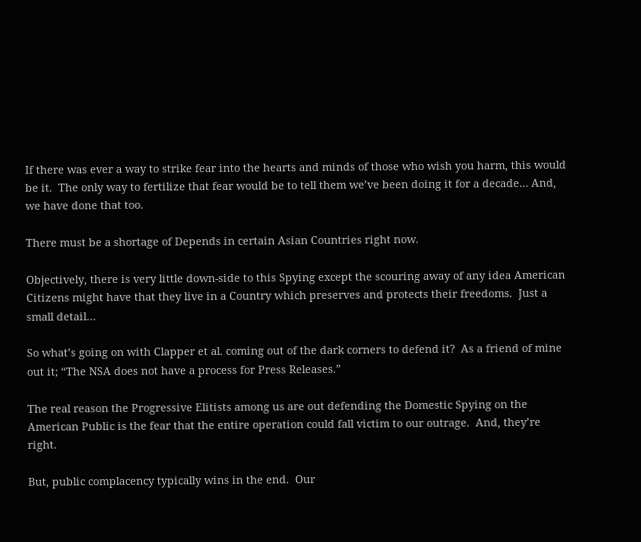If there was ever a way to strike fear into the hearts and minds of those who wish you harm, this would be it.  The only way to fertilize that fear would be to tell them we’ve been doing it for a decade… And, we have done that too.

There must be a shortage of Depends in certain Asian Countries right now.

Objectively, there is very little down-side to this Spying except the scouring away of any idea American Citizens might have that they live in a Country which preserves and protects their freedoms.  Just a small detail…

So what’s going on with Clapper et al. coming out of the dark corners to defend it?  As a friend of mine out it; “The NSA does not have a process for Press Releases.”

The real reason the Progressive Elitists among us are out defending the Domestic Spying on the American Public is the fear that the entire operation could fall victim to our outrage.  And, they’re right.

But, public complacency typically wins in the end.  Our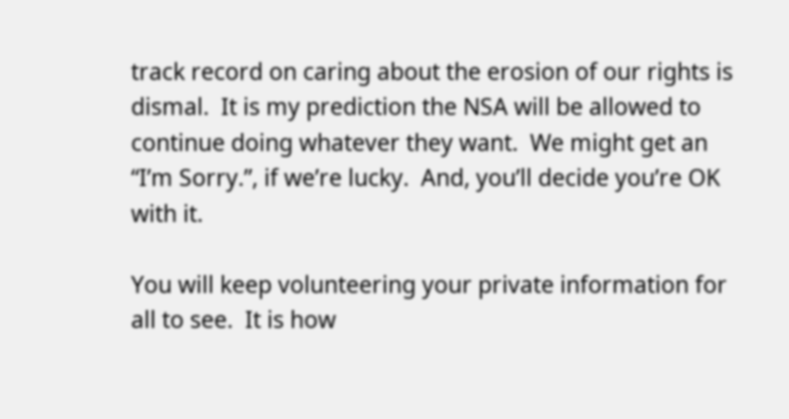track record on caring about the erosion of our rights is dismal.  It is my prediction the NSA will be allowed to continue doing whatever they want.  We might get an “I’m Sorry.”, if we’re lucky.  And, you’ll decide you’re OK with it.

You will keep volunteering your private information for all to see.  It is how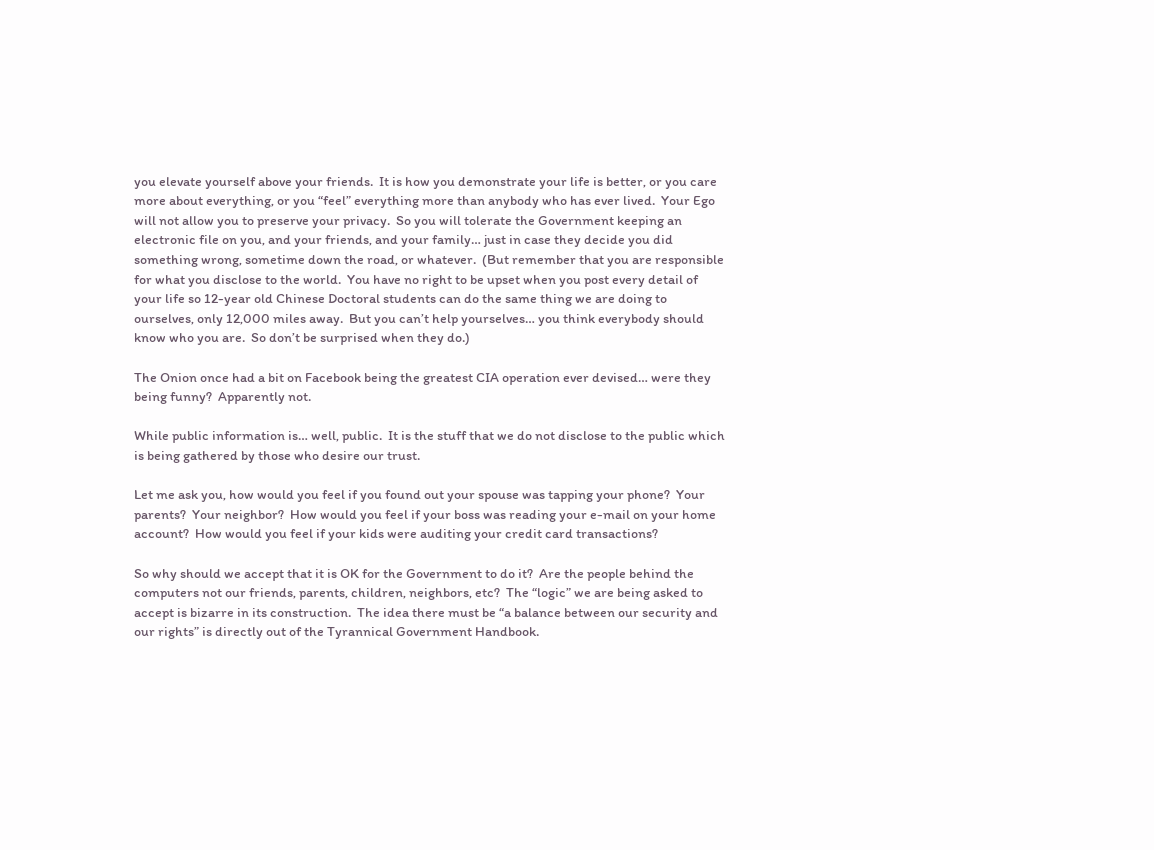you elevate yourself above your friends.  It is how you demonstrate your life is better, or you care more about everything, or you “feel” everything more than anybody who has ever lived.  Your Ego will not allow you to preserve your privacy.  So you will tolerate the Government keeping an electronic file on you, and your friends, and your family… just in case they decide you did something wrong, sometime down the road, or whatever.  (But remember that you are responsible for what you disclose to the world.  You have no right to be upset when you post every detail of your life so 12-year old Chinese Doctoral students can do the same thing we are doing to ourselves, only 12,000 miles away.  But you can’t help yourselves… you think everybody should know who you are.  So don’t be surprised when they do.)

The Onion once had a bit on Facebook being the greatest CIA operation ever devised… were they being funny?  Apparently not.

While public information is… well, public.  It is the stuff that we do not disclose to the public which is being gathered by those who desire our trust.

Let me ask you, how would you feel if you found out your spouse was tapping your phone?  Your parents?  Your neighbor?  How would you feel if your boss was reading your e-mail on your home account?  How would you feel if your kids were auditing your credit card transactions?

So why should we accept that it is OK for the Government to do it?  Are the people behind the computers not our friends, parents, children, neighbors, etc?  The “logic” we are being asked to accept is bizarre in its construction.  The idea there must be “a balance between our security and our rights” is directly out of the Tyrannical Government Handbook.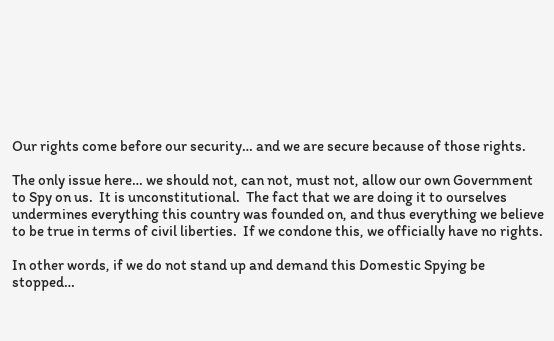Our rights come before our security… and we are secure because of those rights.

The only issue here… we should not, can not, must not, allow our own Government to Spy on us.  It is unconstitutional.  The fact that we are doing it to ourselves undermines everything this country was founded on, and thus everything we believe to be true in terms of civil liberties.  If we condone this, we officially have no rights.

In other words, if we do not stand up and demand this Domestic Spying be stopped…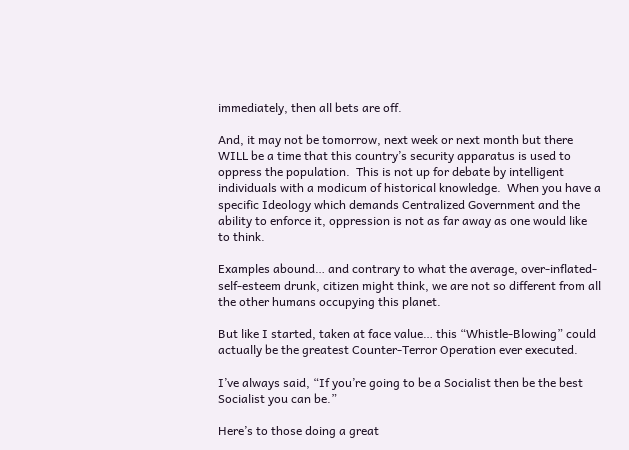immediately, then all bets are off.

And, it may not be tomorrow, next week or next month but there WILL be a time that this country’s security apparatus is used to oppress the population.  This is not up for debate by intelligent individuals with a modicum of historical knowledge.  When you have a specific Ideology which demands Centralized Government and the ability to enforce it, oppression is not as far away as one would like to think.

Examples abound… and contrary to what the average, over-inflated-self-esteem drunk, citizen might think, we are not so different from all the other humans occupying this planet.

But like I started, taken at face value… this “Whistle-Blowing” could actually be the greatest Counter-Terror Operation ever executed.

I’ve always said, “If you’re going to be a Socialist then be the best Socialist you can be.”

Here’s to those doing a great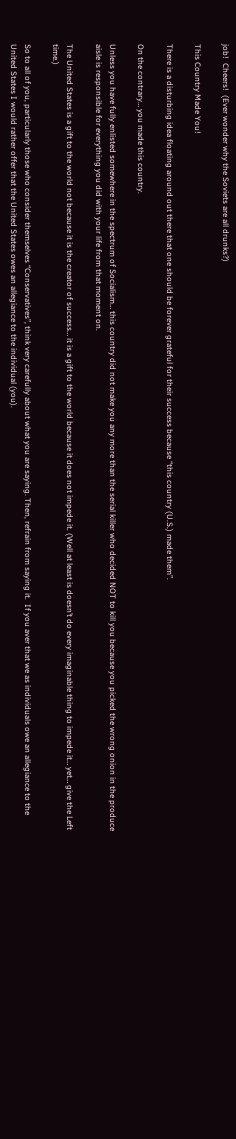job!  Cheers!  (Ever wonder why the Soviets are all drunks?)

This Country Made You!

There is a disturbing idea floating around out there that one should be forever grateful for their success because “this country (U.S.) made them”.

On the contrary… you made this country.

Unless you have fully enlisted somewhere in the spectrum of Socialism… this country did not make you any more than the serial killer who decided NOT to kill you because you picked the wrong onion in the produce aisle is responsible for everything you did with your life from that moment on.

The United States is a gift to the world not because it is the creator of success… it is a gift to the world because it does not impede it. (Well at least is doesn’t do every imaginable thing to impede it… yet… give the Left time.)

So to all of you, particularly those who consider themselves “Conservatives”, think very carefully about what you are saying. Then, refrain from saying it.  If you aver that we as individuals owe an allegiance to the United States I would rather offer that the United States owes an allegiance to the individual (you).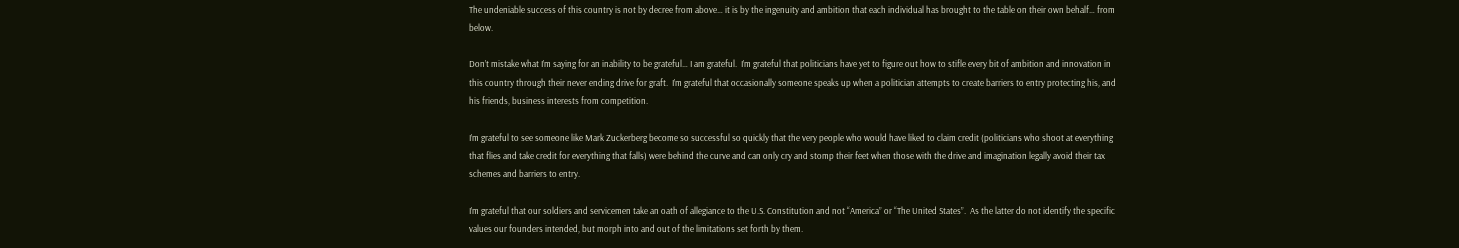The undeniable success of this country is not by decree from above… it is by the ingenuity and ambition that each individual has brought to the table on their own behalf… from below.

Don’t mistake what I’m saying for an inability to be grateful… I am grateful.  I’m grateful that politicians have yet to figure out how to stifle every bit of ambition and innovation in this country through their never ending drive for graft.  I’m grateful that occasionally someone speaks up when a politician attempts to create barriers to entry protecting his, and his friends, business interests from competition.

I’m grateful to see someone like Mark Zuckerberg become so successful so quickly that the very people who would have liked to claim credit (politicians who shoot at everything that flies and take credit for everything that falls) were behind the curve and can only cry and stomp their feet when those with the drive and imagination legally avoid their tax schemes and barriers to entry.

I’m grateful that our soldiers and servicemen take an oath of allegiance to the U.S. Constitution and not “America” or “The United States”.  As the latter do not identify the specific values our founders intended, but morph into and out of the limitations set forth by them.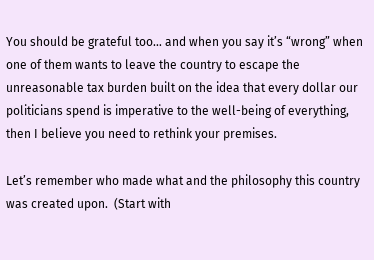You should be grateful too… and when you say it’s “wrong” when one of them wants to leave the country to escape the unreasonable tax burden built on the idea that every dollar our politicians spend is imperative to the well-being of everything, then I believe you need to rethink your premises.

Let’s remember who made what and the philosophy this country was created upon.  (Start with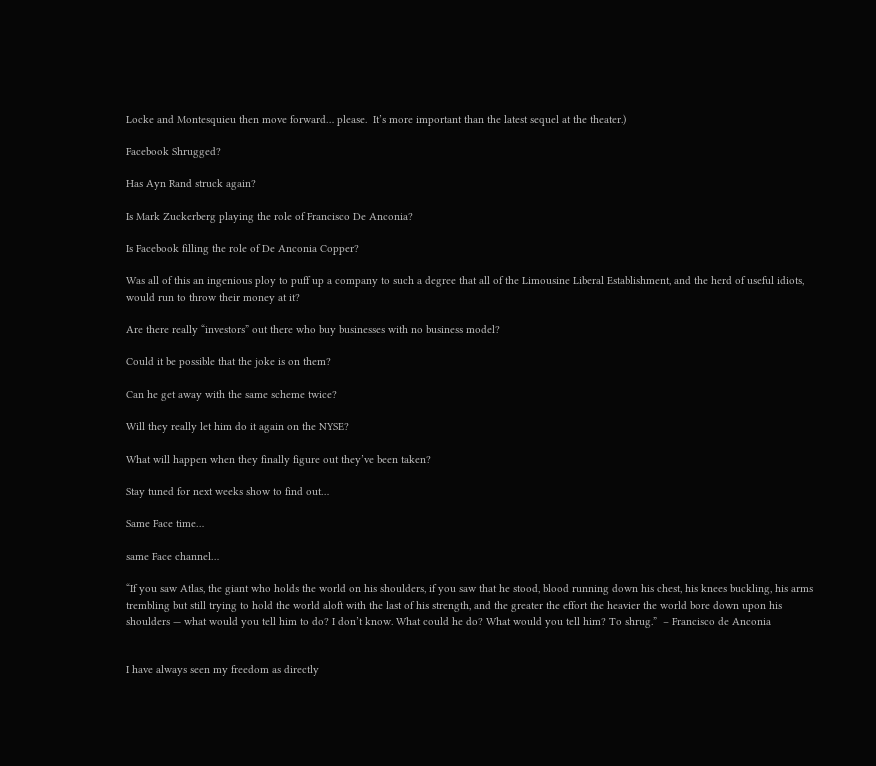Locke and Montesquieu then move forward… please.  It’s more important than the latest sequel at the theater.)

Facebook Shrugged?

Has Ayn Rand struck again?

Is Mark Zuckerberg playing the role of Francisco De Anconia?

Is Facebook filling the role of De Anconia Copper?

Was all of this an ingenious ploy to puff up a company to such a degree that all of the Limousine Liberal Establishment, and the herd of useful idiots, would run to throw their money at it?

Are there really “investors” out there who buy businesses with no business model?

Could it be possible that the joke is on them?

Can he get away with the same scheme twice?

Will they really let him do it again on the NYSE?

What will happen when they finally figure out they’ve been taken?

Stay tuned for next weeks show to find out…

Same Face time…

same Face channel…

“If you saw Atlas, the giant who holds the world on his shoulders, if you saw that he stood, blood running down his chest, his knees buckling, his arms trembling but still trying to hold the world aloft with the last of his strength, and the greater the effort the heavier the world bore down upon his shoulders — what would you tell him to do? I don’t know. What could he do? What would you tell him? To shrug.”  – Francisco de Anconia


I have always seen my freedom as directly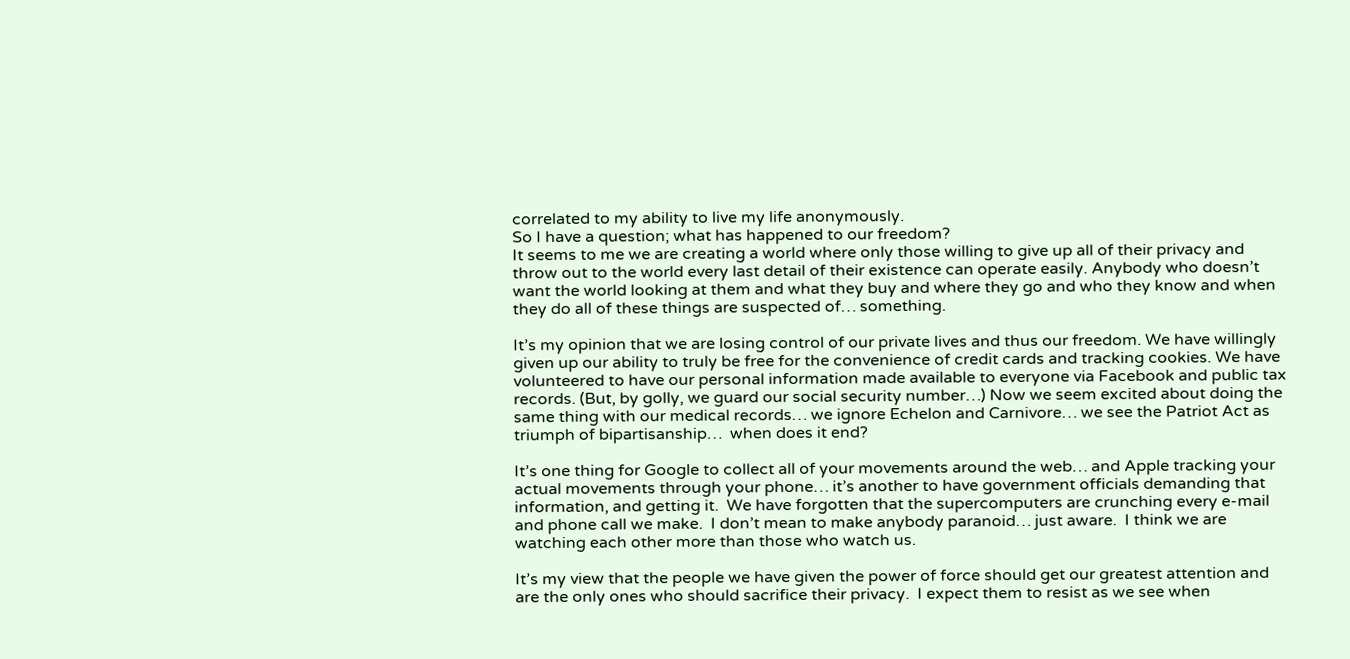correlated to my ability to live my life anonymously.
So I have a question; what has happened to our freedom?
It seems to me we are creating a world where only those willing to give up all of their privacy and throw out to the world every last detail of their existence can operate easily. Anybody who doesn’t want the world looking at them and what they buy and where they go and who they know and when they do all of these things are suspected of… something.

It’s my opinion that we are losing control of our private lives and thus our freedom. We have willingly given up our ability to truly be free for the convenience of credit cards and tracking cookies. We have volunteered to have our personal information made available to everyone via Facebook and public tax records. (But, by golly, we guard our social security number…) Now we seem excited about doing the same thing with our medical records… we ignore Echelon and Carnivore… we see the Patriot Act as triumph of bipartisanship…  when does it end?

It’s one thing for Google to collect all of your movements around the web… and Apple tracking your actual movements through your phone… it’s another to have government officials demanding that information, and getting it.  We have forgotten that the supercomputers are crunching every e-mail and phone call we make.  I don’t mean to make anybody paranoid… just aware.  I think we are watching each other more than those who watch us.

It’s my view that the people we have given the power of force should get our greatest attention and are the only ones who should sacrifice their privacy.  I expect them to resist as we see when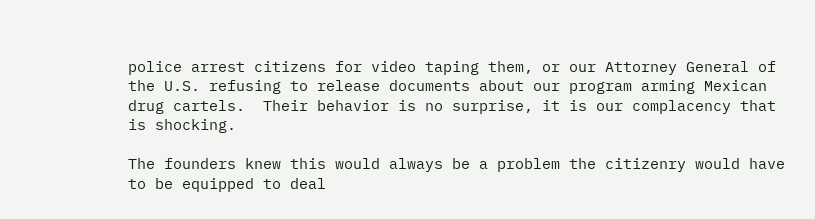police arrest citizens for video taping them, or our Attorney General of the U.S. refusing to release documents about our program arming Mexican drug cartels.  Their behavior is no surprise, it is our complacency that is shocking.

The founders knew this would always be a problem the citizenry would have to be equipped to deal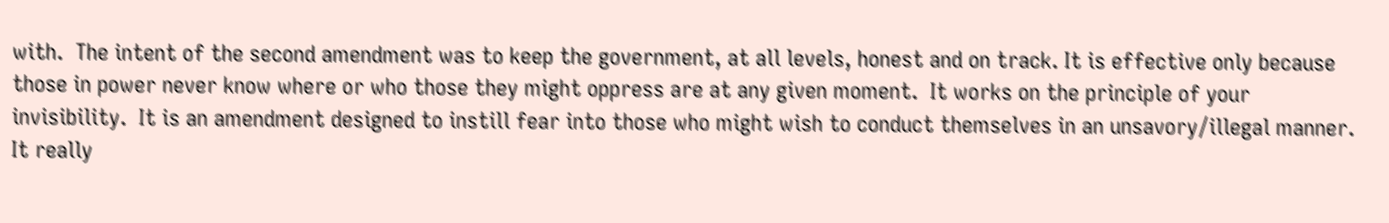with.  The intent of the second amendment was to keep the government, at all levels, honest and on track. It is effective only because those in power never know where or who those they might oppress are at any given moment.  It works on the principle of your invisibility.  It is an amendment designed to instill fear into those who might wish to conduct themselves in an unsavory/illegal manner.  It really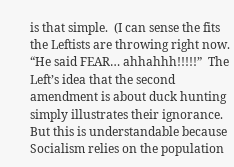is that simple.  (I can sense the fits the Leftists are throwing right now.  “He said FEAR… ahhahhh!!!!!”  The Left’s idea that the second amendment is about duck hunting simply illustrates their ignorance.  But this is understandable because Socialism relies on the population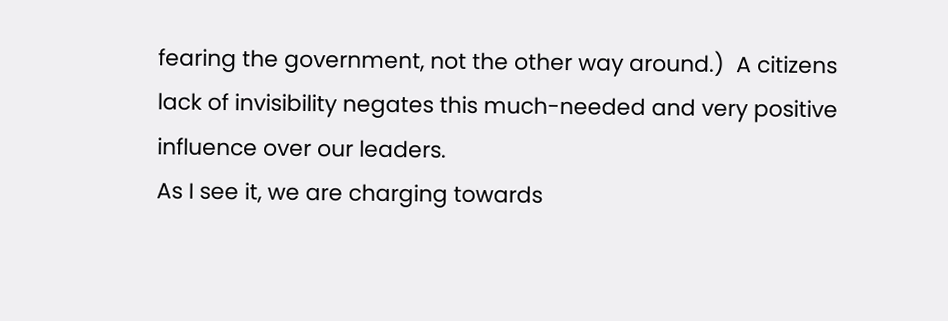fearing the government, not the other way around.)  A citizens lack of invisibility negates this much-needed and very positive influence over our leaders.
As I see it, we are charging towards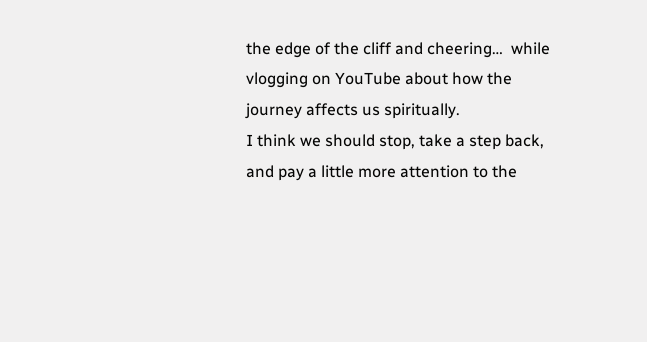the edge of the cliff and cheering…  while vlogging on YouTube about how the journey affects us spiritually.
I think we should stop, take a step back, and pay a little more attention to the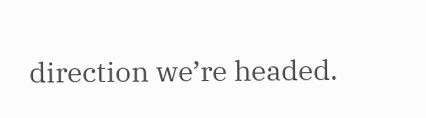direction we’re headed.